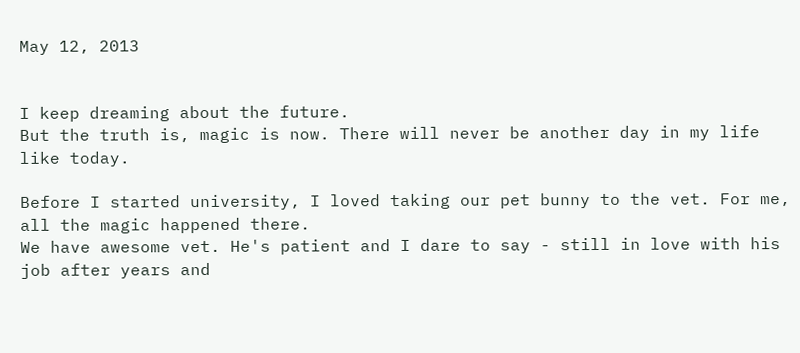May 12, 2013


I keep dreaming about the future.
But the truth is, magic is now. There will never be another day in my life like today.

Before I started university, I loved taking our pet bunny to the vet. For me, all the magic happened there.
We have awesome vet. He's patient and I dare to say - still in love with his job after years and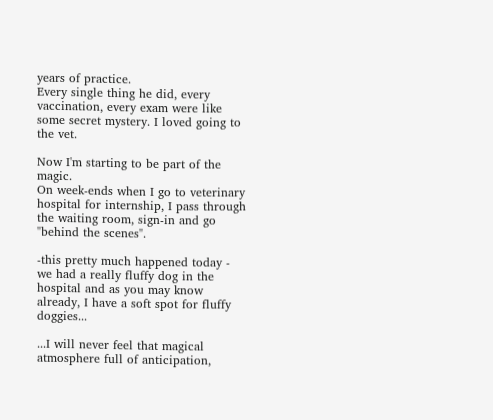years of practice.
Every single thing he did, every vaccination, every exam were like some secret mystery. I loved going to the vet.

Now I'm starting to be part of the magic.
On week-ends when I go to veterinary hospital for internship, I pass through the waiting room, sign-in and go "behind the scenes".

-this pretty much happened today - we had a really fluffy dog in the hospital and as you may know already, I have a soft spot for fluffy doggies...

...I will never feel that magical atmosphere full of anticipation,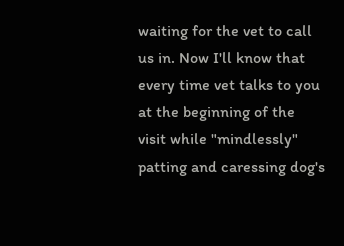waiting for the vet to call us in. Now I'll know that every time vet talks to you at the beginning of the visit while "mindlessly" patting and caressing dog's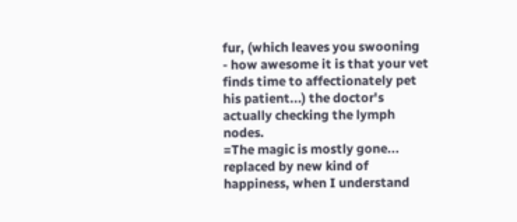fur, (which leaves you swooning  - how awesome it is that your vet finds time to affectionately pet his patient...) the doctor's actually checking the lymph nodes.
=The magic is mostly gone... replaced by new kind of happiness, when I understand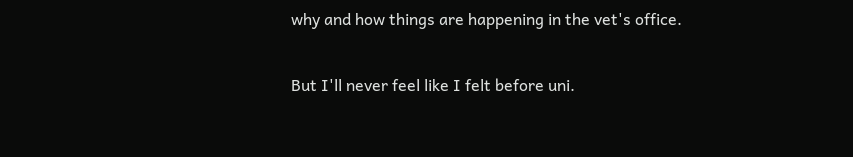why and how things are happening in the vet's office.

But I'll never feel like I felt before uni.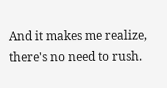And it makes me realize, there's no need to rush.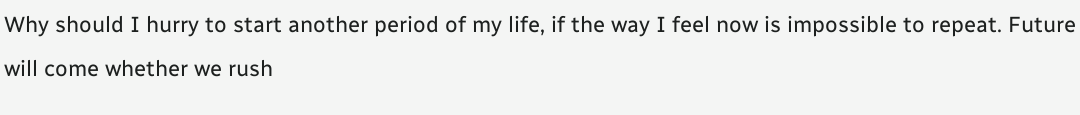Why should I hurry to start another period of my life, if the way I feel now is impossible to repeat. Future will come whether we rush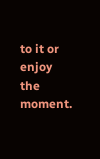to it or enjoy the moment.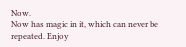Now.
Now has magic in it, which can never be repeated. Enjoy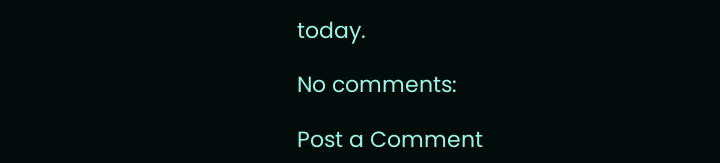today.

No comments:

Post a Comment